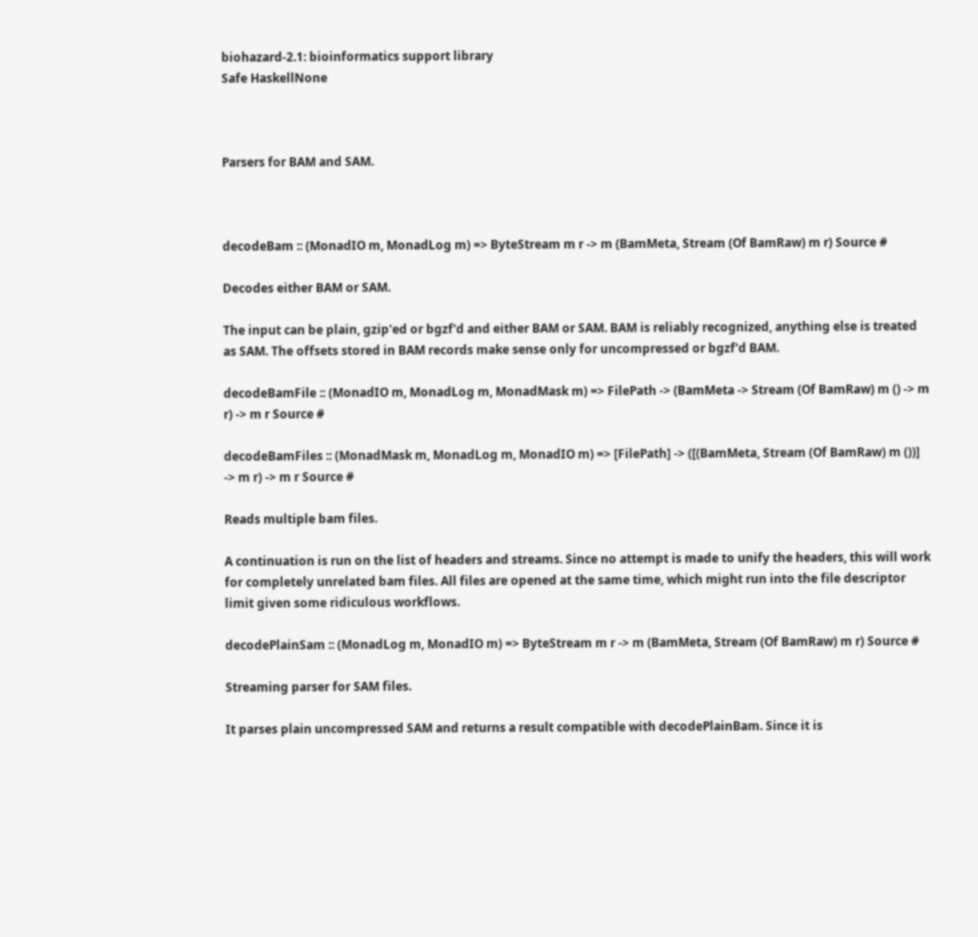biohazard-2.1: bioinformatics support library
Safe HaskellNone



Parsers for BAM and SAM.



decodeBam :: (MonadIO m, MonadLog m) => ByteStream m r -> m (BamMeta, Stream (Of BamRaw) m r) Source #

Decodes either BAM or SAM.

The input can be plain, gzip'ed or bgzf'd and either BAM or SAM. BAM is reliably recognized, anything else is treated as SAM. The offsets stored in BAM records make sense only for uncompressed or bgzf'd BAM.

decodeBamFile :: (MonadIO m, MonadLog m, MonadMask m) => FilePath -> (BamMeta -> Stream (Of BamRaw) m () -> m r) -> m r Source #

decodeBamFiles :: (MonadMask m, MonadLog m, MonadIO m) => [FilePath] -> ([(BamMeta, Stream (Of BamRaw) m ())] -> m r) -> m r Source #

Reads multiple bam files.

A continuation is run on the list of headers and streams. Since no attempt is made to unify the headers, this will work for completely unrelated bam files. All files are opened at the same time, which might run into the file descriptor limit given some ridiculous workflows.

decodePlainSam :: (MonadLog m, MonadIO m) => ByteStream m r -> m (BamMeta, Stream (Of BamRaw) m r) Source #

Streaming parser for SAM files.

It parses plain uncompressed SAM and returns a result compatible with decodePlainBam. Since it is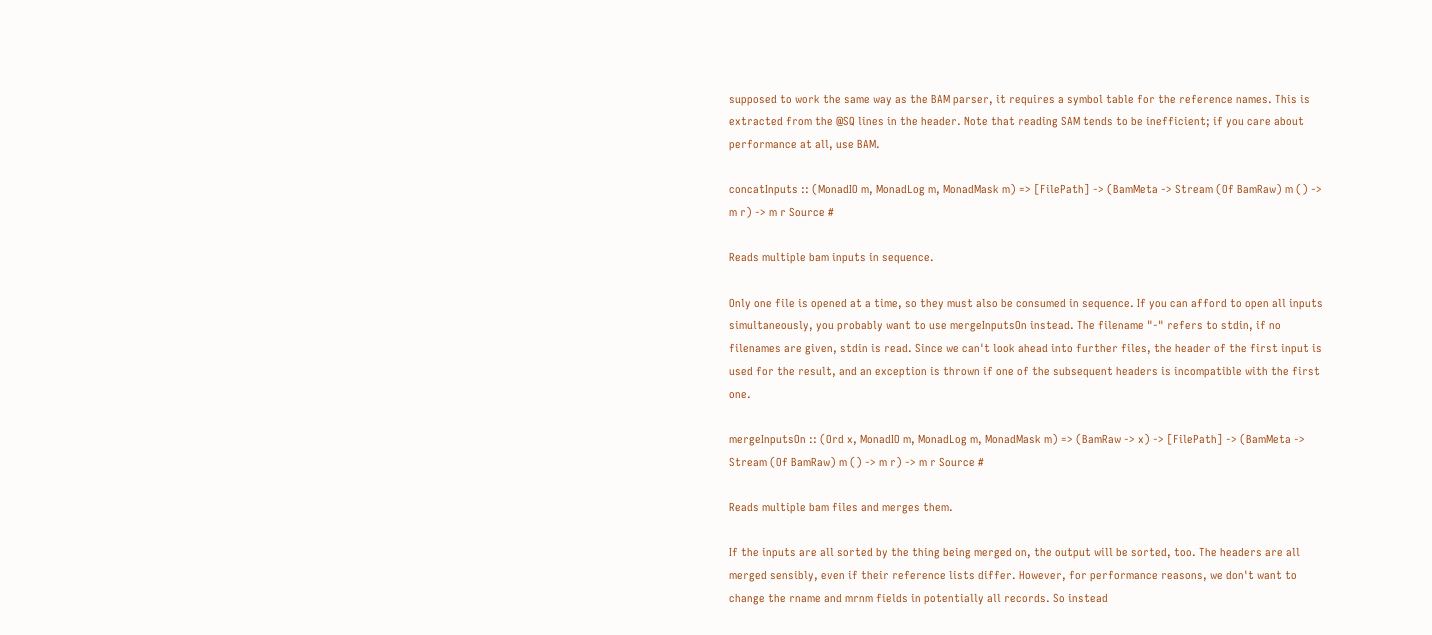supposed to work the same way as the BAM parser, it requires a symbol table for the reference names. This is extracted from the @SQ lines in the header. Note that reading SAM tends to be inefficient; if you care about performance at all, use BAM.

concatInputs :: (MonadIO m, MonadLog m, MonadMask m) => [FilePath] -> (BamMeta -> Stream (Of BamRaw) m () -> m r) -> m r Source #

Reads multiple bam inputs in sequence.

Only one file is opened at a time, so they must also be consumed in sequence. If you can afford to open all inputs simultaneously, you probably want to use mergeInputsOn instead. The filename "-" refers to stdin, if no filenames are given, stdin is read. Since we can't look ahead into further files, the header of the first input is used for the result, and an exception is thrown if one of the subsequent headers is incompatible with the first one.

mergeInputsOn :: (Ord x, MonadIO m, MonadLog m, MonadMask m) => (BamRaw -> x) -> [FilePath] -> (BamMeta -> Stream (Of BamRaw) m () -> m r) -> m r Source #

Reads multiple bam files and merges them.

If the inputs are all sorted by the thing being merged on, the output will be sorted, too. The headers are all merged sensibly, even if their reference lists differ. However, for performance reasons, we don't want to change the rname and mrnm fields in potentially all records. So instead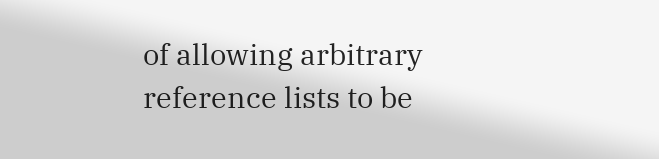of allowing arbitrary reference lists to be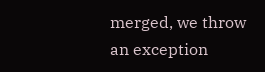merged, we throw an exception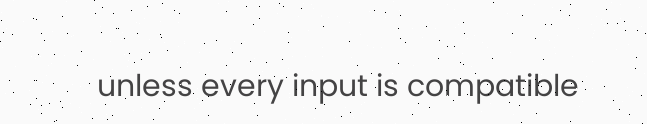unless every input is compatible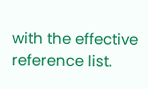with the effective reference list.